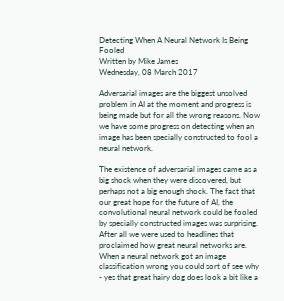Detecting When A Neural Network Is Being Fooled
Written by Mike James
Wednesday, 08 March 2017

Adversarial images are the biggest unsolved problem in AI at the moment and progress is being made but for all the wrong reasons. Now we have some progress on detecting when an image has been specially constructed to fool a neural network.

The existence of adversarial images came as a big shock when they were discovered, but perhaps not a big enough shock. The fact that our great hope for the future of AI, the convolutional neural network could be fooled by specially constructed images was surprising. After all we were used to headlines that proclaimed how great neural networks are. When a neural network got an image classification wrong you could sort of see why - yes that great hairy dog does look a bit like a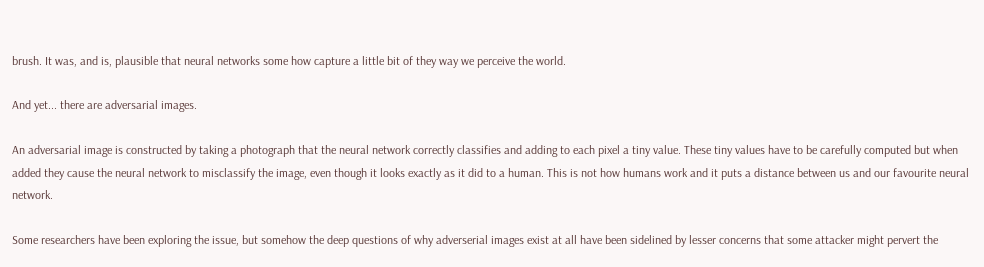brush. It was, and is, plausible that neural networks some how capture a little bit of they way we perceive the world.

And yet... there are adversarial images.

An adversarial image is constructed by taking a photograph that the neural network correctly classifies and adding to each pixel a tiny value. These tiny values have to be carefully computed but when added they cause the neural network to misclassify the image, even though it looks exactly as it did to a human. This is not how humans work and it puts a distance between us and our favourite neural network.

Some researchers have been exploring the issue, but somehow the deep questions of why adverserial images exist at all have been sidelined by lesser concerns that some attacker might pervert the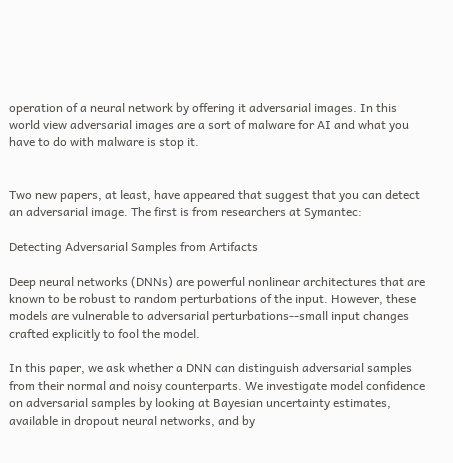operation of a neural network by offering it adversarial images. In this world view adversarial images are a sort of malware for AI and what you have to do with malware is stop it.


Two new papers, at least, have appeared that suggest that you can detect an adversarial image. The first is from researchers at Symantec:

Detecting Adversarial Samples from Artifacts

Deep neural networks (DNNs) are powerful nonlinear architectures that are known to be robust to random perturbations of the input. However, these models are vulnerable to adversarial perturbations--small input changes crafted explicitly to fool the model.

In this paper, we ask whether a DNN can distinguish adversarial samples from their normal and noisy counterparts. We investigate model confidence on adversarial samples by looking at Bayesian uncertainty estimates, available in dropout neural networks, and by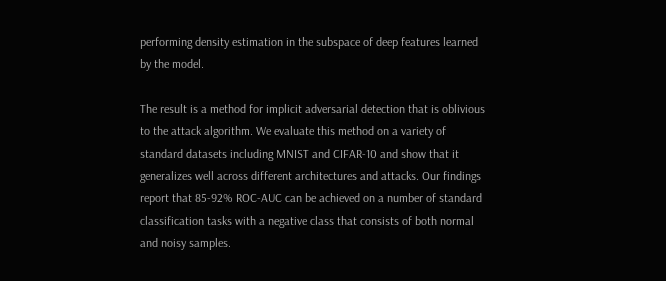performing density estimation in the subspace of deep features learned by the model.

The result is a method for implicit adversarial detection that is oblivious to the attack algorithm. We evaluate this method on a variety of standard datasets including MNIST and CIFAR-10 and show that it generalizes well across different architectures and attacks. Our findings report that 85-92% ROC-AUC can be achieved on a number of standard classification tasks with a negative class that consists of both normal and noisy samples.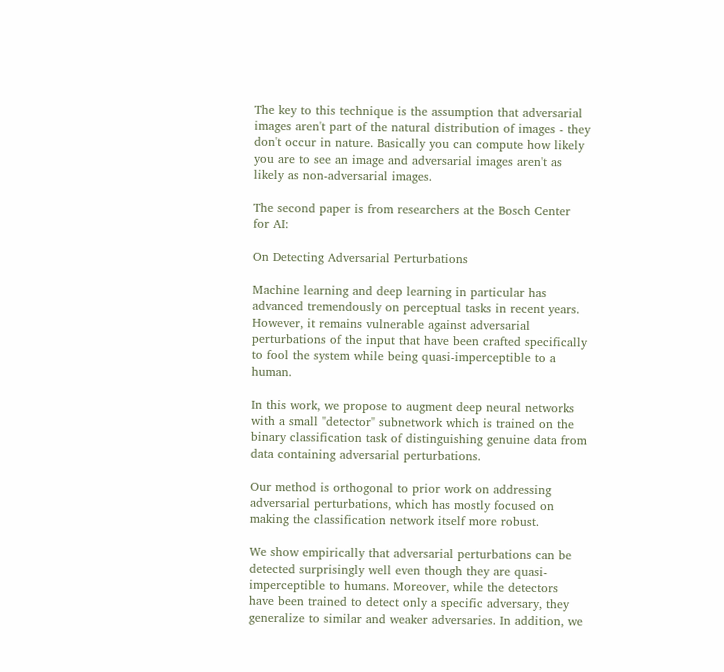The key to this technique is the assumption that adversarial images aren't part of the natural distribution of images - they don't occur in nature. Basically you can compute how likely you are to see an image and adversarial images aren't as likely as non-adversarial images.

The second paper is from researchers at the Bosch Center for AI:

On Detecting Adversarial Perturbations

Machine learning and deep learning in particular has advanced tremendously on perceptual tasks in recent years. However, it remains vulnerable against adversarial perturbations of the input that have been crafted specifically to fool the system while being quasi-imperceptible to a human.

In this work, we propose to augment deep neural networks with a small "detector" subnetwork which is trained on the binary classification task of distinguishing genuine data from data containing adversarial perturbations.

Our method is orthogonal to prior work on addressing adversarial perturbations, which has mostly focused on making the classification network itself more robust.

We show empirically that adversarial perturbations can be detected surprisingly well even though they are quasi-imperceptible to humans. Moreover, while the detectors have been trained to detect only a specific adversary, they generalize to similar and weaker adversaries. In addition, we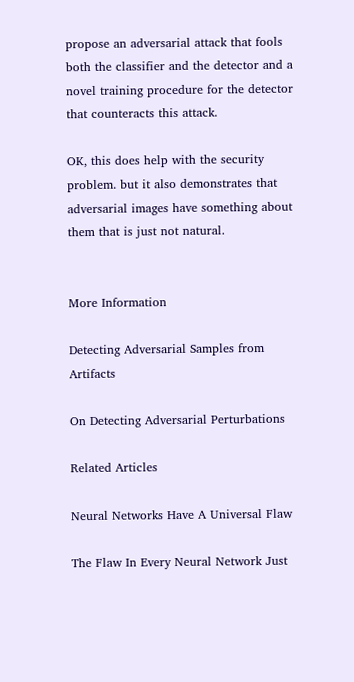propose an adversarial attack that fools both the classifier and the detector and a novel training procedure for the detector that counteracts this attack.

OK, this does help with the security problem. but it also demonstrates that adversarial images have something about them that is just not natural.


More Information

Detecting Adversarial Samples from Artifacts

On Detecting Adversarial Perturbations

Related Articles

Neural Networks Have A Universal Flaw

The Flaw In Every Neural Network Just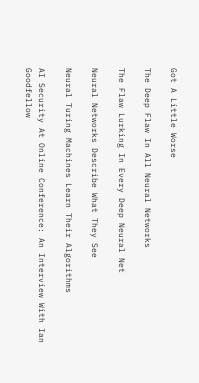Got A Little Worse

The Deep Flaw In All Neural Networks

The Flaw Lurking In Every Deep Neural Net

Neural Networks Describe What They See

Neural Turing Machines Learn Their Algorithms

AI Security At Online Conference: An Interview With Ian Goodfellow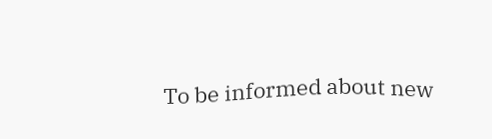To be informed about new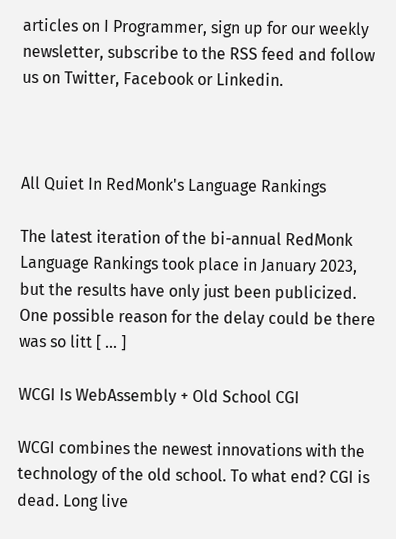articles on I Programmer, sign up for our weekly newsletter, subscribe to the RSS feed and follow us on Twitter, Facebook or Linkedin.



All Quiet In RedMonk's Language Rankings

The latest iteration of the bi-annual RedMonk Language Rankings took place in January 2023, but the results have only just been publicized. One possible reason for the delay could be there was so litt [ ... ]

WCGI Is WebAssembly + Old School CGI

WCGI combines the newest innovations with the technology of the old school. To what end? CGI is dead. Long live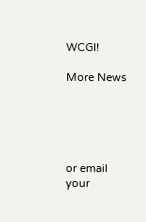WCGI!

More News





or email your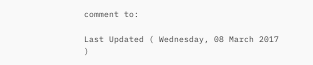comment to:

Last Updated ( Wednesday, 08 March 2017 )